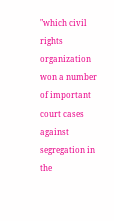"which civil rights organization won a number of important court cases against segregation in the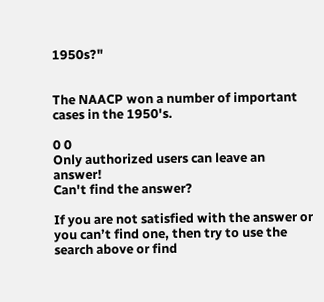1950s?"


The NAACP won a number of important cases in the 1950's.

0 0
Only authorized users can leave an answer!
Can't find the answer?

If you are not satisfied with the answer or you can’t find one, then try to use the search above or find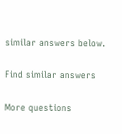similar answers below.

Find similar answers

More questions